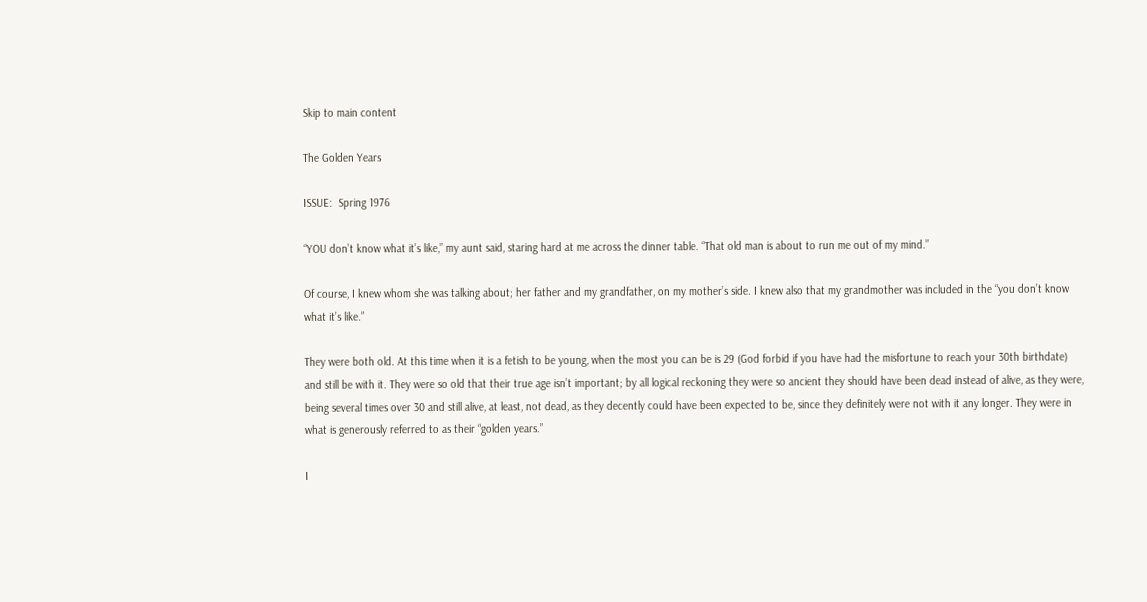Skip to main content

The Golden Years

ISSUE:  Spring 1976

“YOU don’t know what it’s like,” my aunt said, staring hard at me across the dinner table. “That old man is about to run me out of my mind.”

Of course, I knew whom she was talking about; her father and my grandfather, on my mother’s side. I knew also that my grandmother was included in the “you don’t know what it’s like.”

They were both old. At this time when it is a fetish to be young, when the most you can be is 29 (God forbid if you have had the misfortune to reach your 30th birthdate) and still be with it. They were so old that their true age isn’t important; by all logical reckoning they were so ancient they should have been dead instead of alive, as they were, being several times over 30 and still alive, at least, not dead, as they decently could have been expected to be, since they definitely were not with it any longer. They were in what is generously referred to as their “golden years.”

I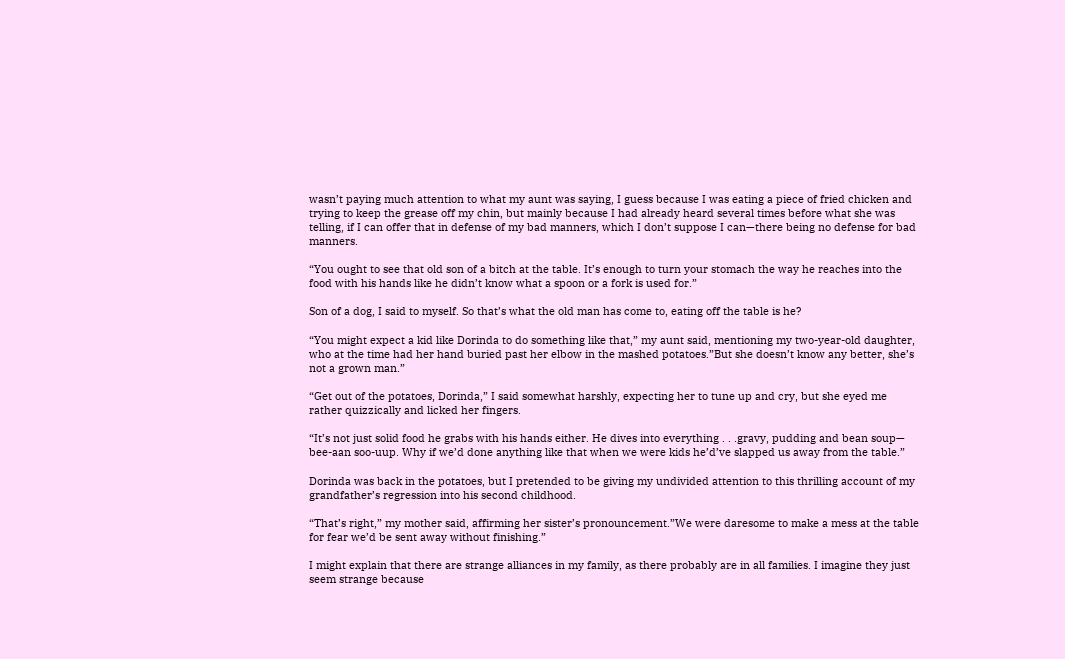wasn’t paying much attention to what my aunt was saying, I guess because I was eating a piece of fried chicken and trying to keep the grease off my chin, but mainly because I had already heard several times before what she was telling, if I can offer that in defense of my bad manners, which I don’t suppose I can—there being no defense for bad manners.

“You ought to see that old son of a bitch at the table. It’s enough to turn your stomach the way he reaches into the food with his hands like he didn’t know what a spoon or a fork is used for.”

Son of a dog, I said to myself. So that’s what the old man has come to, eating off the table is he?

“You might expect a kid like Dorinda to do something like that,” my aunt said, mentioning my two-year-old daughter, who at the time had her hand buried past her elbow in the mashed potatoes.”But she doesn’t know any better, she’s not a grown man.”

“Get out of the potatoes, Dorinda,” I said somewhat harshly, expecting her to tune up and cry, but she eyed me rather quizzically and licked her fingers.

“It’s not just solid food he grabs with his hands either. He dives into everything . . .gravy, pudding and bean soup— bee-aan soo-uup. Why if we’d done anything like that when we were kids he’d’ve slapped us away from the table.”

Dorinda was back in the potatoes, but I pretended to be giving my undivided attention to this thrilling account of my grandfather’s regression into his second childhood.

“That’s right,” my mother said, affirming her sister’s pronouncement.”We were daresome to make a mess at the table for fear we’d be sent away without finishing.”

I might explain that there are strange alliances in my family, as there probably are in all families. I imagine they just seem strange because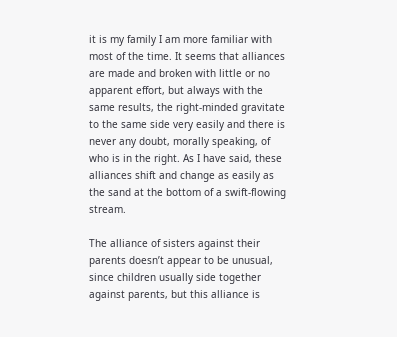it is my family I am more familiar with most of the time. It seems that alliances are made and broken with little or no apparent effort, but always with the same results, the right-minded gravitate to the same side very easily and there is never any doubt, morally speaking, of who is in the right. As I have said, these alliances shift and change as easily as the sand at the bottom of a swift-flowing stream.

The alliance of sisters against their parents doesn’t appear to be unusual, since children usually side together against parents, but this alliance is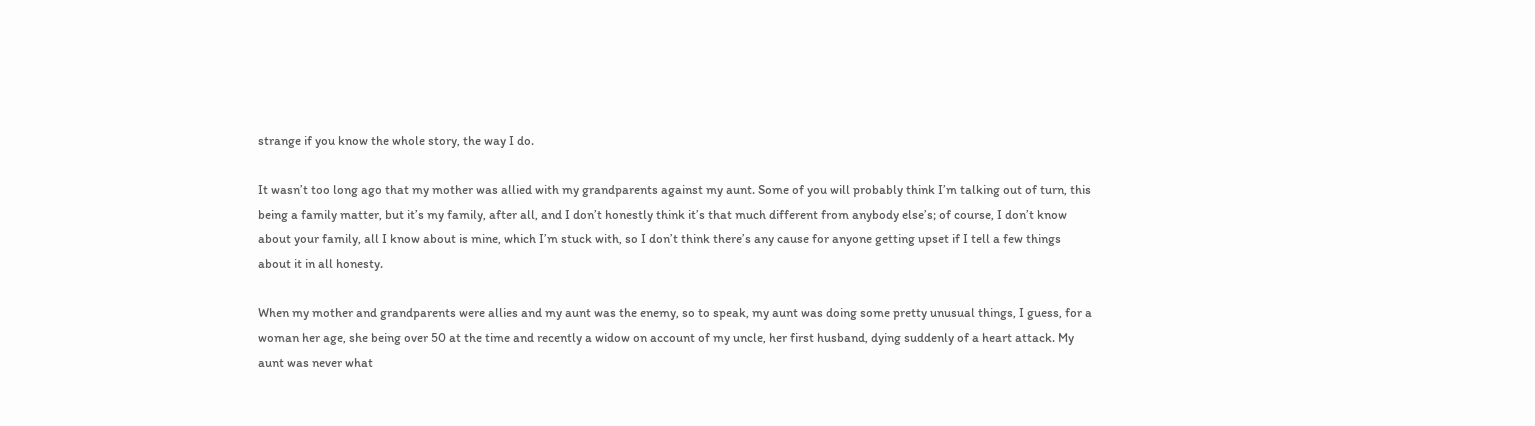strange if you know the whole story, the way I do.

It wasn’t too long ago that my mother was allied with my grandparents against my aunt. Some of you will probably think I’m talking out of turn, this being a family matter, but it’s my family, after all, and I don’t honestly think it’s that much different from anybody else’s; of course, I don’t know about your family, all I know about is mine, which I’m stuck with, so I don’t think there’s any cause for anyone getting upset if I tell a few things about it in all honesty.

When my mother and grandparents were allies and my aunt was the enemy, so to speak, my aunt was doing some pretty unusual things, I guess, for a woman her age, she being over 50 at the time and recently a widow on account of my uncle, her first husband, dying suddenly of a heart attack. My aunt was never what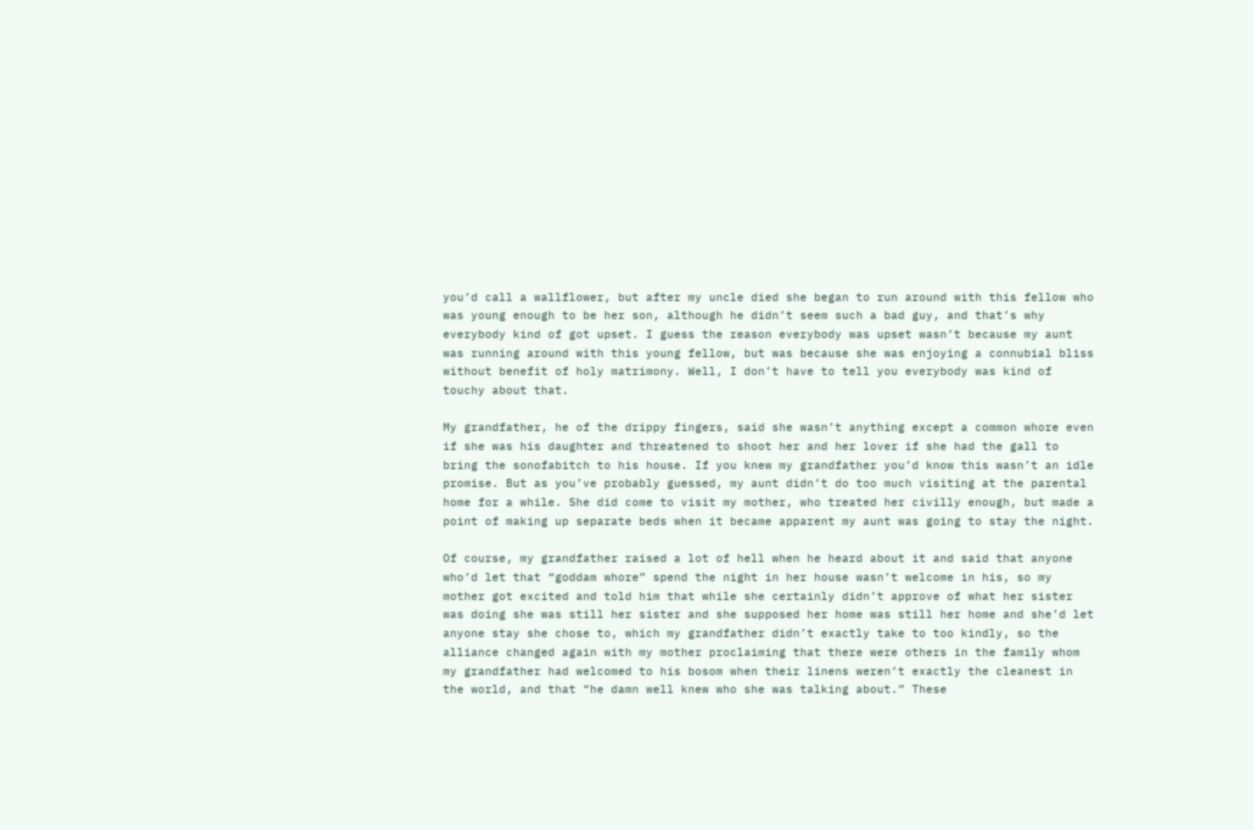you’d call a wallflower, but after my uncle died she began to run around with this fellow who was young enough to be her son, although he didn’t seem such a bad guy, and that’s why everybody kind of got upset. I guess the reason everybody was upset wasn’t because my aunt was running around with this young fellow, but was because she was enjoying a connubial bliss without benefit of holy matrimony. Well, I don’t have to tell you everybody was kind of touchy about that.

My grandfather, he of the drippy fingers, said she wasn’t anything except a common whore even if she was his daughter and threatened to shoot her and her lover if she had the gall to bring the sonofabitch to his house. If you knew my grandfather you’d know this wasn’t an idle promise. But as you’ve probably guessed, my aunt didn’t do too much visiting at the parental home for a while. She did come to visit my mother, who treated her civilly enough, but made a point of making up separate beds when it became apparent my aunt was going to stay the night.

Of course, my grandfather raised a lot of hell when he heard about it and said that anyone who’d let that “goddam whore” spend the night in her house wasn’t welcome in his, so my mother got excited and told him that while she certainly didn’t approve of what her sister was doing she was still her sister and she supposed her home was still her home and she’d let anyone stay she chose to, which my grandfather didn’t exactly take to too kindly, so the alliance changed again with my mother proclaiming that there were others in the family whom my grandfather had welcomed to his bosom when their linens weren’t exactly the cleanest in the world, and that “he damn well knew who she was talking about.” These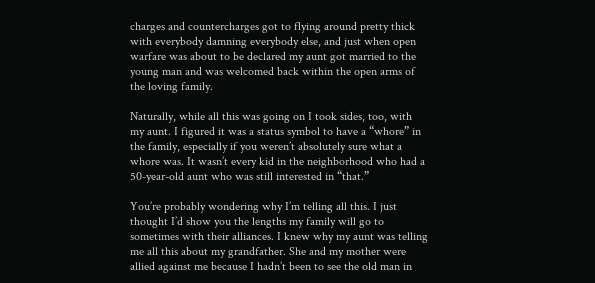charges and countercharges got to flying around pretty thick with everybody damning everybody else, and just when open warfare was about to be declared my aunt got married to the young man and was welcomed back within the open arms of the loving family.

Naturally, while all this was going on I took sides, too, with my aunt. I figured it was a status symbol to have a “whore” in the family, especially if you weren’t absolutely sure what a whore was. It wasn’t every kid in the neighborhood who had a 50-year-old aunt who was still interested in “that.”

You’re probably wondering why I’m telling all this. I just thought I’d show you the lengths my family will go to sometimes with their alliances. I knew why my aunt was telling me all this about my grandfather. She and my mother were allied against me because I hadn’t been to see the old man in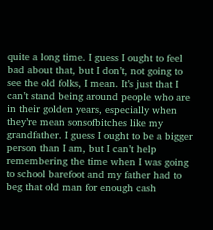quite a long time. I guess I ought to feel bad about that, but I don’t, not going to see the old folks, I mean. It’s just that I can’t stand being around people who are in their golden years, especially when they’re mean sonsofbitches like my grandfather. I guess I ought to be a bigger person than I am, but I can’t help remembering the time when I was going to school barefoot and my father had to beg that old man for enough cash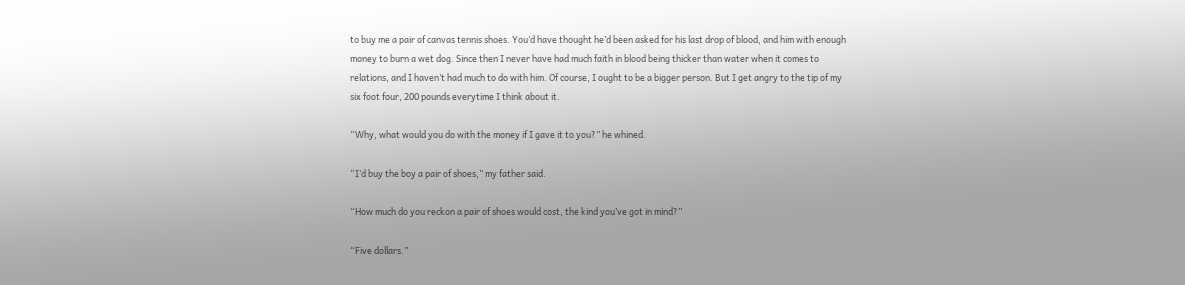to buy me a pair of canvas tennis shoes. You’d have thought he’d been asked for his last drop of blood, and him with enough money to burn a wet dog. Since then I never have had much faith in blood being thicker than water when it comes to relations, and I haven’t had much to do with him. Of course, I ought to be a bigger person. But I get angry to the tip of my six foot four, 200 pounds everytime I think about it.

“Why, what would you do with the money if I gave it to you?” he whined.

“I’d buy the boy a pair of shoes,” my father said.

“How much do you reckon a pair of shoes would cost, the kind you’ve got in mind?”

“Five dollars.”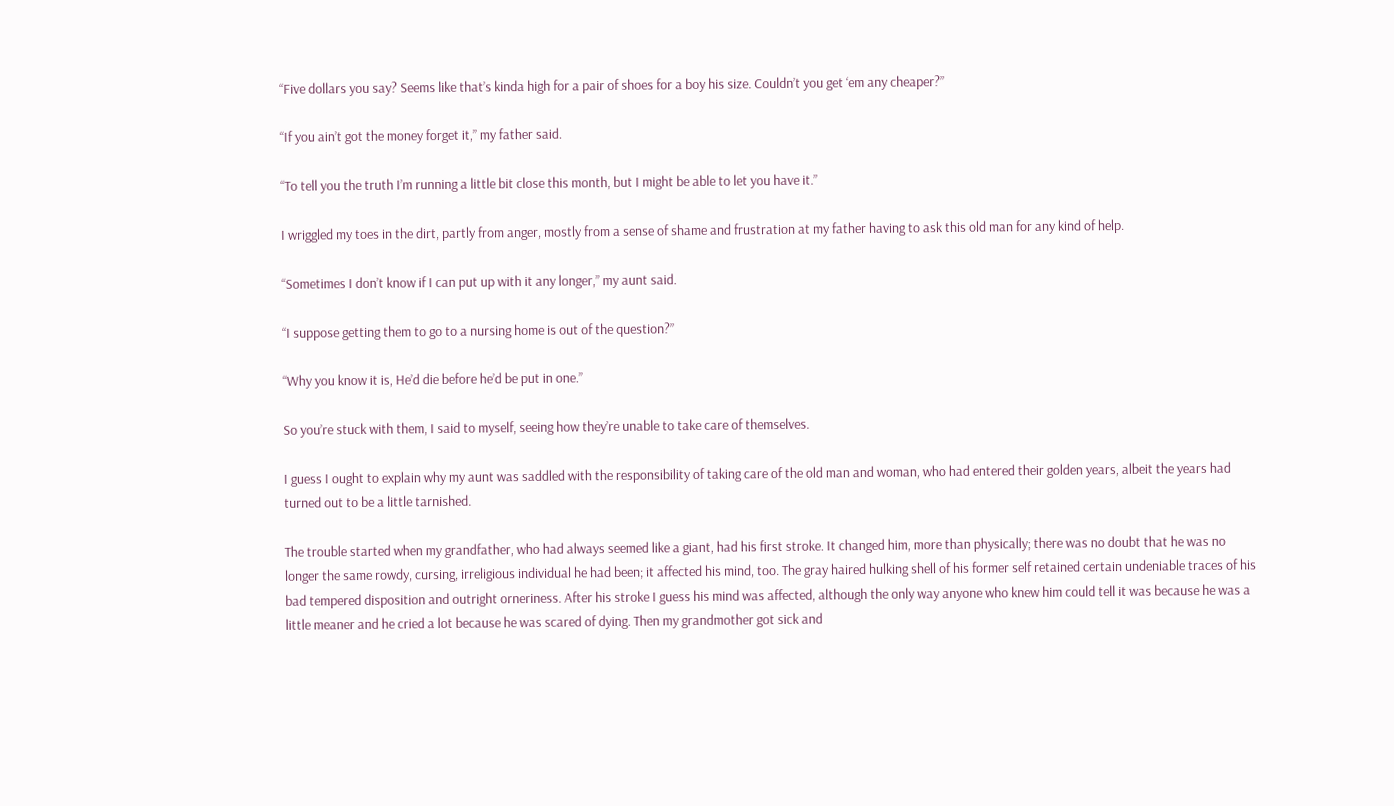“Five dollars you say? Seems like that’s kinda high for a pair of shoes for a boy his size. Couldn’t you get ‘em any cheaper?”

“If you ain’t got the money forget it,” my father said.

“To tell you the truth I’m running a little bit close this month, but I might be able to let you have it.”

I wriggled my toes in the dirt, partly from anger, mostly from a sense of shame and frustration at my father having to ask this old man for any kind of help.

“Sometimes I don’t know if I can put up with it any longer,” my aunt said.

“I suppose getting them to go to a nursing home is out of the question?”

“Why you know it is, He’d die before he’d be put in one.”

So you’re stuck with them, I said to myself, seeing how they’re unable to take care of themselves.

I guess I ought to explain why my aunt was saddled with the responsibility of taking care of the old man and woman, who had entered their golden years, albeit the years had turned out to be a little tarnished.

The trouble started when my grandfather, who had always seemed like a giant, had his first stroke. It changed him, more than physically; there was no doubt that he was no longer the same rowdy, cursing, irreligious individual he had been; it affected his mind, too. The gray haired hulking shell of his former self retained certain undeniable traces of his bad tempered disposition and outright orneriness. After his stroke I guess his mind was affected, although the only way anyone who knew him could tell it was because he was a little meaner and he cried a lot because he was scared of dying. Then my grandmother got sick and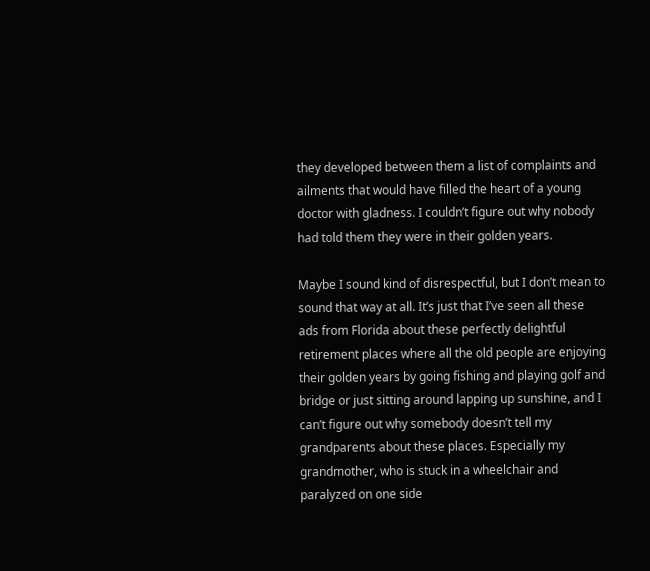they developed between them a list of complaints and ailments that would have filled the heart of a young doctor with gladness. I couldn’t figure out why nobody had told them they were in their golden years.

Maybe I sound kind of disrespectful, but I don’t mean to sound that way at all. It’s just that I’ve seen all these ads from Florida about these perfectly delightful retirement places where all the old people are enjoying their golden years by going fishing and playing golf and bridge or just sitting around lapping up sunshine, and I can’t figure out why somebody doesn’t tell my grandparents about these places. Especially my grandmother, who is stuck in a wheelchair and paralyzed on one side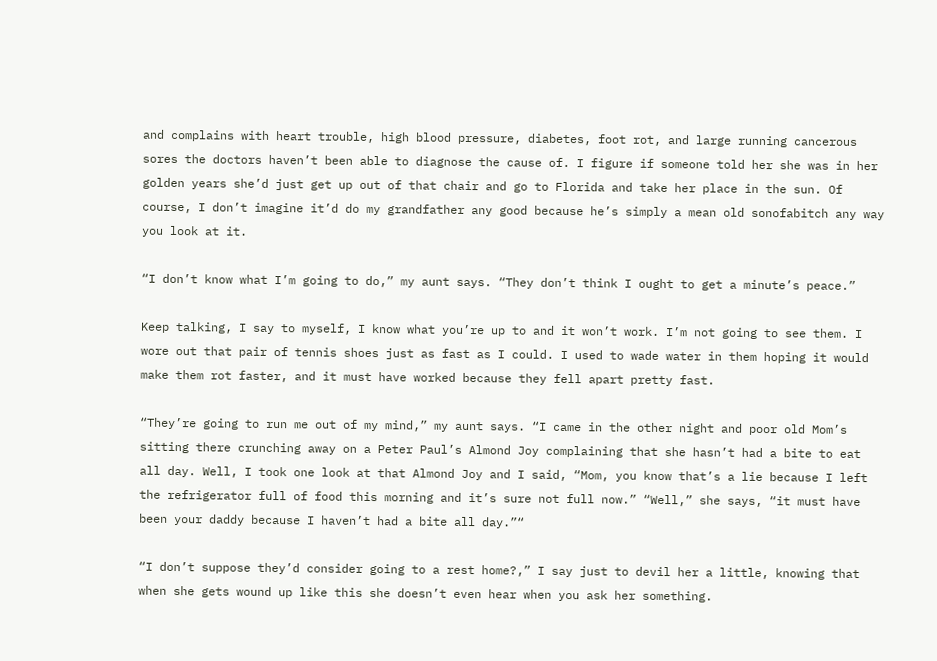and complains with heart trouble, high blood pressure, diabetes, foot rot, and large running cancerous sores the doctors haven’t been able to diagnose the cause of. I figure if someone told her she was in her golden years she’d just get up out of that chair and go to Florida and take her place in the sun. Of course, I don’t imagine it’d do my grandfather any good because he’s simply a mean old sonofabitch any way you look at it.

“I don’t know what I’m going to do,” my aunt says. “They don’t think I ought to get a minute’s peace.”

Keep talking, I say to myself, I know what you’re up to and it won’t work. I’m not going to see them. I wore out that pair of tennis shoes just as fast as I could. I used to wade water in them hoping it would make them rot faster, and it must have worked because they fell apart pretty fast.

“They’re going to run me out of my mind,” my aunt says. “I came in the other night and poor old Mom’s sitting there crunching away on a Peter Paul’s Almond Joy complaining that she hasn’t had a bite to eat all day. Well, I took one look at that Almond Joy and I said, “Mom, you know that’s a lie because I left the refrigerator full of food this morning and it’s sure not full now.” “Well,” she says, “it must have been your daddy because I haven’t had a bite all day.”“

“I don’t suppose they’d consider going to a rest home?,” I say just to devil her a little, knowing that when she gets wound up like this she doesn’t even hear when you ask her something.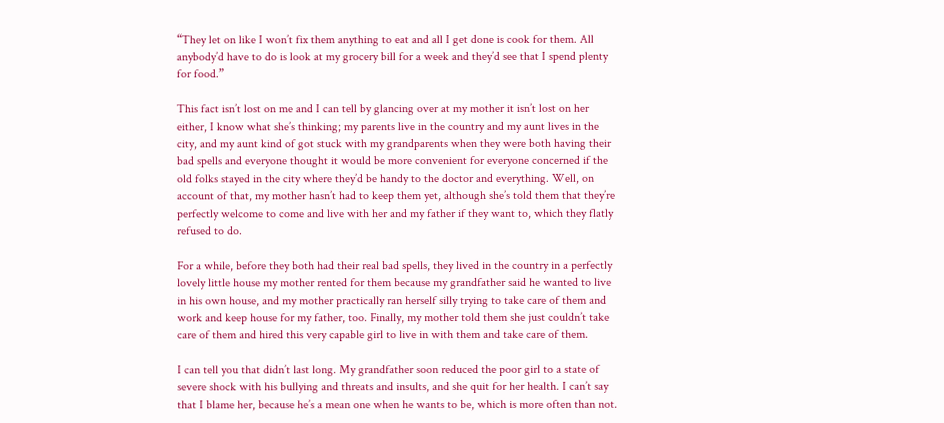“They let on like I won’t fix them anything to eat and all I get done is cook for them. All anybody’d have to do is look at my grocery bill for a week and they’d see that I spend plenty for food.”

This fact isn’t lost on me and I can tell by glancing over at my mother it isn’t lost on her either, I know what she’s thinking; my parents live in the country and my aunt lives in the city, and my aunt kind of got stuck with my grandparents when they were both having their bad spells and everyone thought it would be more convenient for everyone concerned if the old folks stayed in the city where they’d be handy to the doctor and everything. Well, on account of that, my mother hasn’t had to keep them yet, although she’s told them that they’re perfectly welcome to come and live with her and my father if they want to, which they flatly refused to do.

For a while, before they both had their real bad spells, they lived in the country in a perfectly lovely little house my mother rented for them because my grandfather said he wanted to live in his own house, and my mother practically ran herself silly trying to take care of them and work and keep house for my father, too. Finally, my mother told them she just couldn’t take care of them and hired this very capable girl to live in with them and take care of them.

I can tell you that didn’t last long. My grandfather soon reduced the poor girl to a state of severe shock with his bullying and threats and insults, and she quit for her health. I can’t say that I blame her, because he’s a mean one when he wants to be, which is more often than not.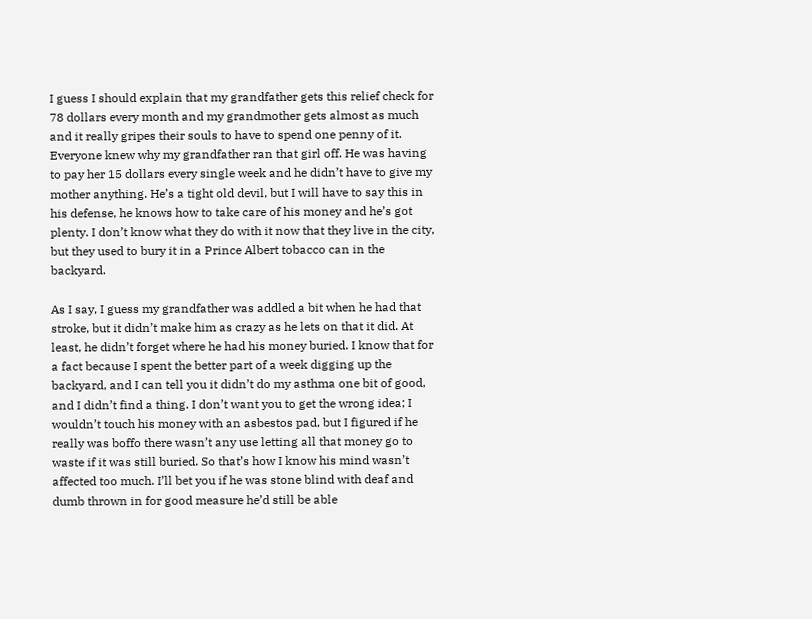I guess I should explain that my grandfather gets this relief check for 78 dollars every month and my grandmother gets almost as much and it really gripes their souls to have to spend one penny of it. Everyone knew why my grandfather ran that girl off. He was having to pay her 15 dollars every single week and he didn’t have to give my mother anything. He’s a tight old devil, but I will have to say this in his defense, he knows how to take care of his money and he’s got plenty. I don’t know what they do with it now that they live in the city, but they used to bury it in a Prince Albert tobacco can in the backyard.

As I say, I guess my grandfather was addled a bit when he had that stroke, but it didn’t make him as crazy as he lets on that it did. At least, he didn’t forget where he had his money buried. I know that for a fact because I spent the better part of a week digging up the backyard, and I can tell you it didn’t do my asthma one bit of good, and I didn’t find a thing. I don’t want you to get the wrong idea; I wouldn’t touch his money with an asbestos pad, but I figured if he really was boffo there wasn’t any use letting all that money go to waste if it was still buried. So that’s how I know his mind wasn’t affected too much. I’ll bet you if he was stone blind with deaf and dumb thrown in for good measure he’d still be able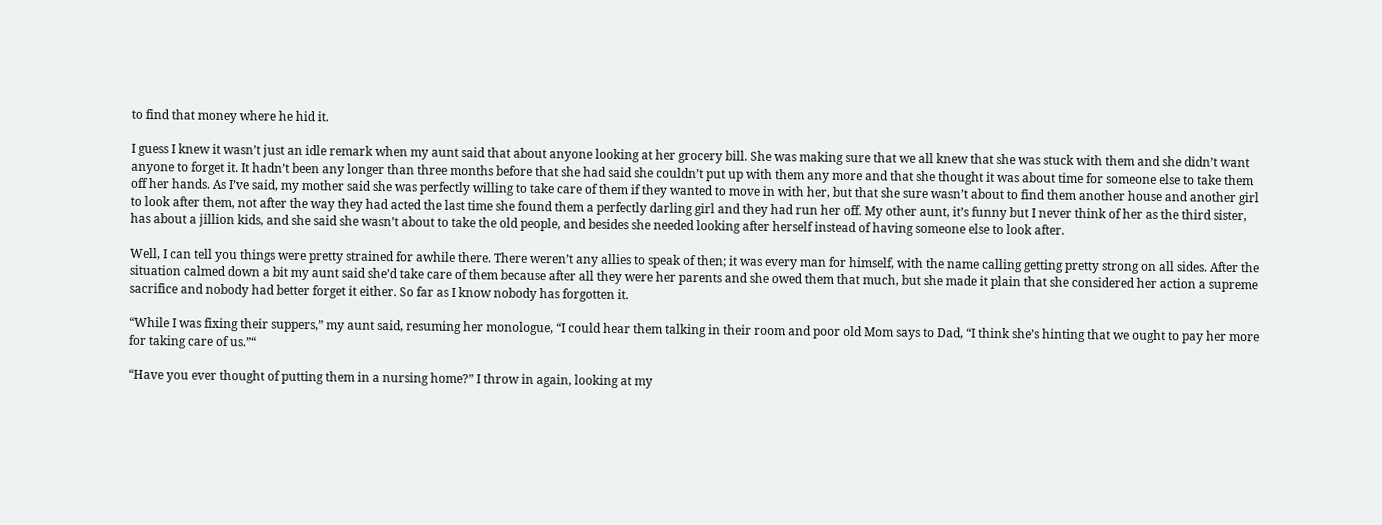to find that money where he hid it.

I guess I knew it wasn’t just an idle remark when my aunt said that about anyone looking at her grocery bill. She was making sure that we all knew that she was stuck with them and she didn’t want anyone to forget it. It hadn’t been any longer than three months before that she had said she couldn’t put up with them any more and that she thought it was about time for someone else to take them off her hands. As I’ve said, my mother said she was perfectly willing to take care of them if they wanted to move in with her, but that she sure wasn’t about to find them another house and another girl to look after them, not after the way they had acted the last time she found them a perfectly darling girl and they had run her off. My other aunt, it’s funny but I never think of her as the third sister, has about a jillion kids, and she said she wasn’t about to take the old people, and besides she needed looking after herself instead of having someone else to look after.

Well, I can tell you things were pretty strained for awhile there. There weren’t any allies to speak of then; it was every man for himself, with the name calling getting pretty strong on all sides. After the situation calmed down a bit my aunt said she’d take care of them because after all they were her parents and she owed them that much, but she made it plain that she considered her action a supreme sacrifice and nobody had better forget it either. So far as I know nobody has forgotten it.

“While I was fixing their suppers,” my aunt said, resuming her monologue, “I could hear them talking in their room and poor old Mom says to Dad, “I think she’s hinting that we ought to pay her more for taking care of us.”“

“Have you ever thought of putting them in a nursing home?” I throw in again, looking at my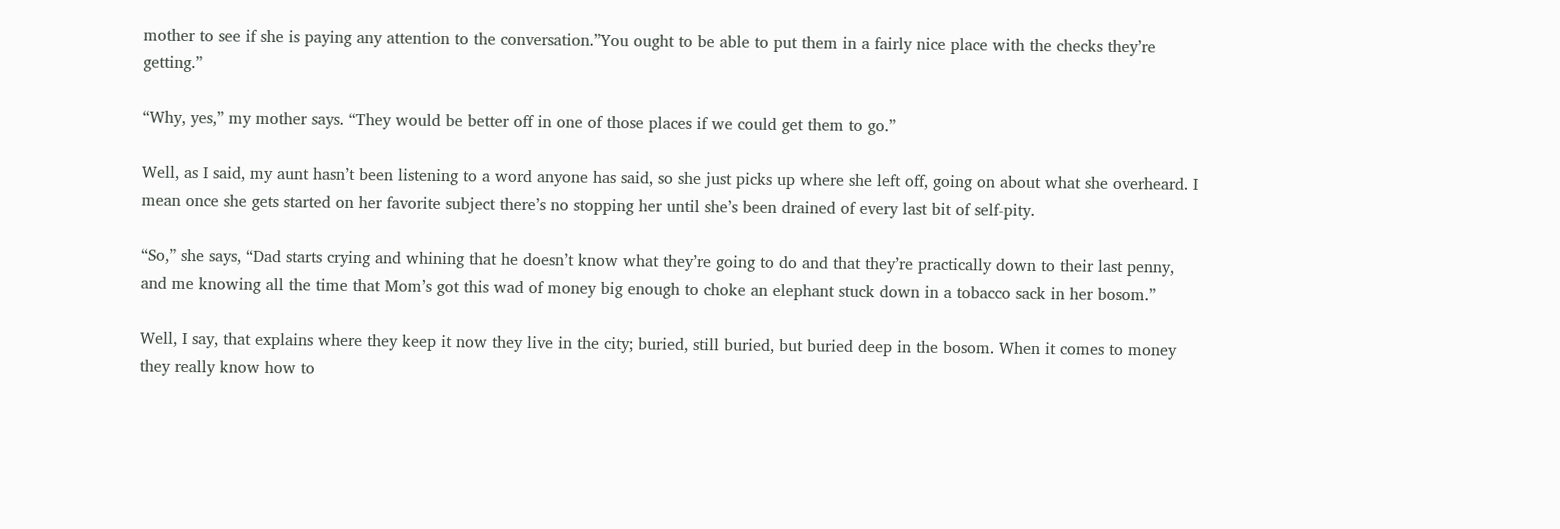mother to see if she is paying any attention to the conversation.”You ought to be able to put them in a fairly nice place with the checks they’re getting.”

“Why, yes,” my mother says. “They would be better off in one of those places if we could get them to go.”

Well, as I said, my aunt hasn’t been listening to a word anyone has said, so she just picks up where she left off, going on about what she overheard. I mean once she gets started on her favorite subject there’s no stopping her until she’s been drained of every last bit of self-pity.

“So,” she says, “Dad starts crying and whining that he doesn’t know what they’re going to do and that they’re practically down to their last penny, and me knowing all the time that Mom’s got this wad of money big enough to choke an elephant stuck down in a tobacco sack in her bosom.”

Well, I say, that explains where they keep it now they live in the city; buried, still buried, but buried deep in the bosom. When it comes to money they really know how to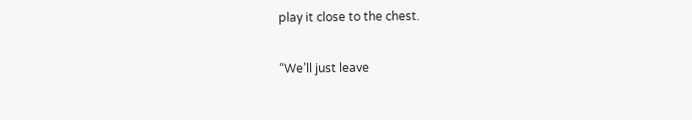play it close to the chest.

“We’ll just leave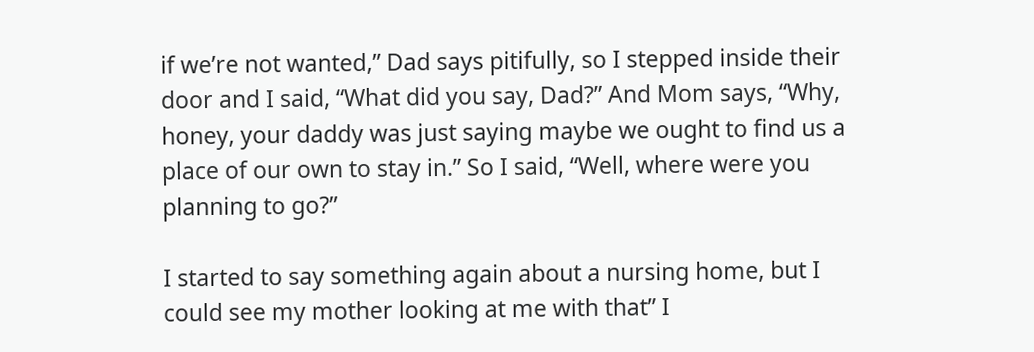if we’re not wanted,” Dad says pitifully, so I stepped inside their door and I said, “What did you say, Dad?” And Mom says, “Why, honey, your daddy was just saying maybe we ought to find us a place of our own to stay in.” So I said, “Well, where were you planning to go?”

I started to say something again about a nursing home, but I could see my mother looking at me with that” I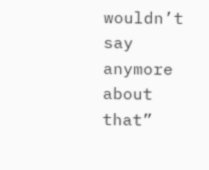wouldn’t say anymore about that”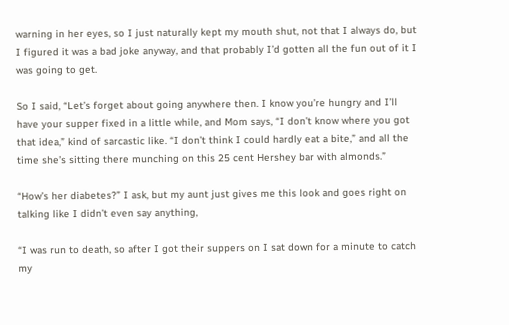warning in her eyes, so I just naturally kept my mouth shut, not that I always do, but I figured it was a bad joke anyway, and that probably I’d gotten all the fun out of it I was going to get.

So I said, “Let’s forget about going anywhere then. I know you’re hungry and I’ll have your supper fixed in a little while, and Mom says, “I don’t know where you got that idea,” kind of sarcastic like. “I don’t think I could hardly eat a bite,” and all the time she’s sitting there munching on this 25 cent Hershey bar with almonds.”

“How’s her diabetes?” I ask, but my aunt just gives me this look and goes right on talking like I didn’t even say anything,

“I was run to death, so after I got their suppers on I sat down for a minute to catch my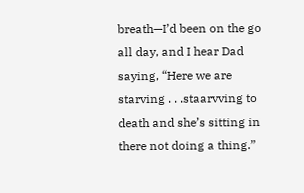breath—I’d been on the go all day, and I hear Dad saying, “Here we are starving . . .staarvving to death and she’s sitting in there not doing a thing.”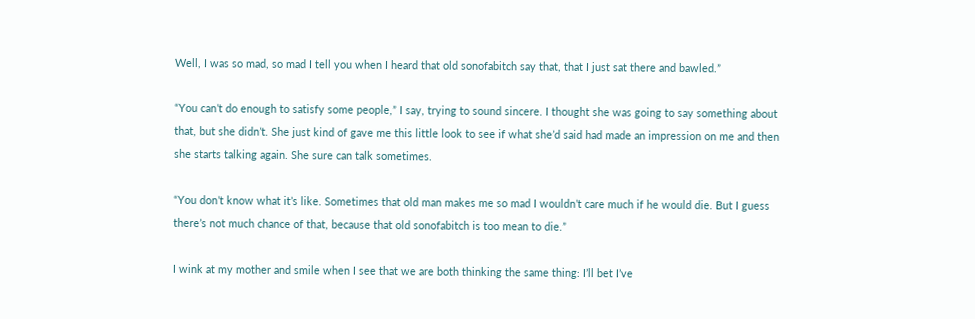Well, I was so mad, so mad I tell you when I heard that old sonofabitch say that, that I just sat there and bawled.”

“You can’t do enough to satisfy some people,” I say, trying to sound sincere. I thought she was going to say something about that, but she didn’t. She just kind of gave me this little look to see if what she’d said had made an impression on me and then she starts talking again. She sure can talk sometimes.

“You don’t know what it’s like. Sometimes that old man makes me so mad I wouldn’t care much if he would die. But I guess there’s not much chance of that, because that old sonofabitch is too mean to die.”

I wink at my mother and smile when I see that we are both thinking the same thing: I’ll bet I’ve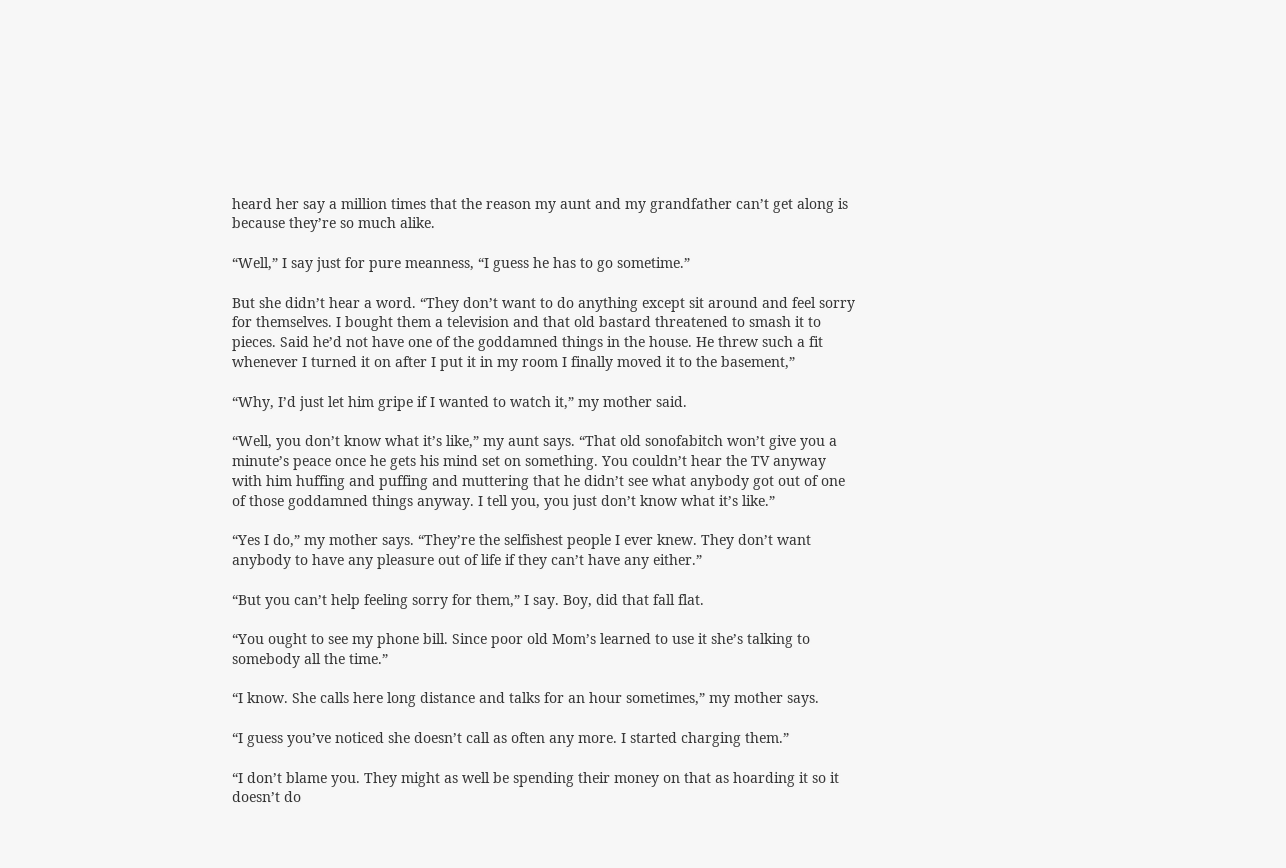heard her say a million times that the reason my aunt and my grandfather can’t get along is because they’re so much alike.

“Well,” I say just for pure meanness, “I guess he has to go sometime.”

But she didn’t hear a word. “They don’t want to do anything except sit around and feel sorry for themselves. I bought them a television and that old bastard threatened to smash it to pieces. Said he’d not have one of the goddamned things in the house. He threw such a fit whenever I turned it on after I put it in my room I finally moved it to the basement,”

“Why, I’d just let him gripe if I wanted to watch it,” my mother said.

“Well, you don’t know what it’s like,” my aunt says. “That old sonofabitch won’t give you a minute’s peace once he gets his mind set on something. You couldn’t hear the TV anyway with him huffing and puffing and muttering that he didn’t see what anybody got out of one of those goddamned things anyway. I tell you, you just don’t know what it’s like.”

“Yes I do,” my mother says. “They’re the selfishest people I ever knew. They don’t want anybody to have any pleasure out of life if they can’t have any either.”

“But you can’t help feeling sorry for them,” I say. Boy, did that fall flat.

“You ought to see my phone bill. Since poor old Mom’s learned to use it she’s talking to somebody all the time.”

“I know. She calls here long distance and talks for an hour sometimes,” my mother says.

“I guess you’ve noticed she doesn’t call as often any more. I started charging them.”

“I don’t blame you. They might as well be spending their money on that as hoarding it so it doesn’t do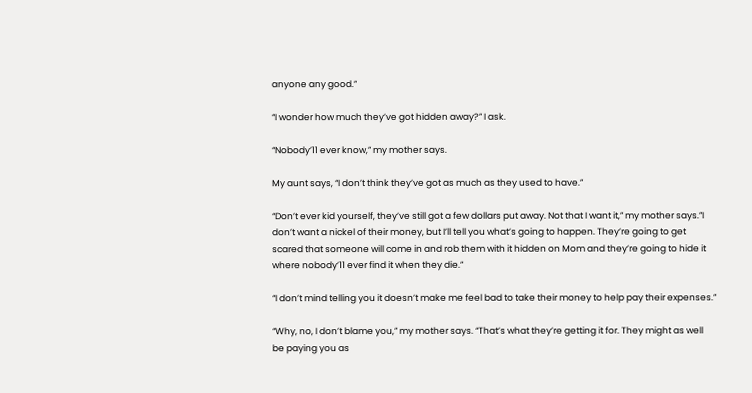anyone any good.”

“I wonder how much they’ve got hidden away?” I ask.

“Nobody’11 ever know,” my mother says.

My aunt says, “I don’t think they’ve got as much as they used to have.”

“Don’t ever kid yourself, they’ve still got a few dollars put away. Not that I want it,” my mother says.”I don’t want a nickel of their money, but I’ll tell you what’s going to happen. They’re going to get scared that someone will come in and rob them with it hidden on Mom and they’re going to hide it where nobody’11 ever find it when they die.”

“I don’t mind telling you it doesn’t make me feel bad to take their money to help pay their expenses.”

“Why, no, I don’t blame you,” my mother says. “That’s what they’re getting it for. They might as well be paying you as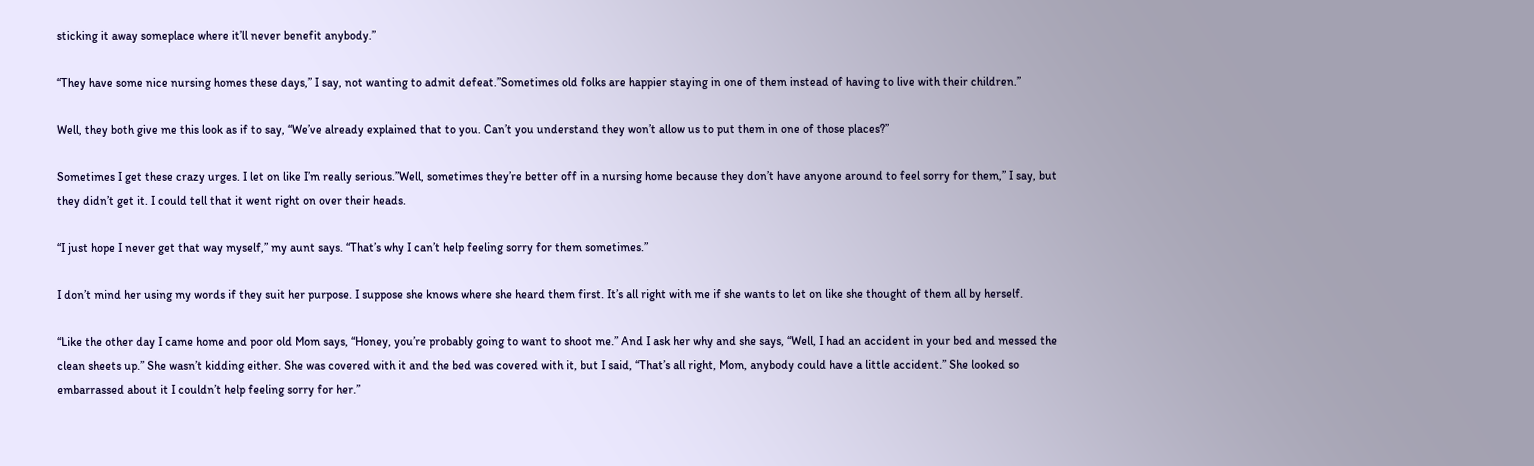sticking it away someplace where it’ll never benefit anybody.”

“They have some nice nursing homes these days,” I say, not wanting to admit defeat.”Sometimes old folks are happier staying in one of them instead of having to live with their children.”

Well, they both give me this look as if to say, “We’ve already explained that to you. Can’t you understand they won’t allow us to put them in one of those places?”

Sometimes I get these crazy urges. I let on like I’m really serious.”Well, sometimes they’re better off in a nursing home because they don’t have anyone around to feel sorry for them,” I say, but they didn’t get it. I could tell that it went right on over their heads.

“I just hope I never get that way myself,” my aunt says. “That’s why I can’t help feeling sorry for them sometimes.”

I don’t mind her using my words if they suit her purpose. I suppose she knows where she heard them first. It’s all right with me if she wants to let on like she thought of them all by herself.

“Like the other day I came home and poor old Mom says, “Honey, you’re probably going to want to shoot me.” And I ask her why and she says, “Well, I had an accident in your bed and messed the clean sheets up.” She wasn’t kidding either. She was covered with it and the bed was covered with it, but I said, “That’s all right, Mom, anybody could have a little accident.” She looked so embarrassed about it I couldn’t help feeling sorry for her.”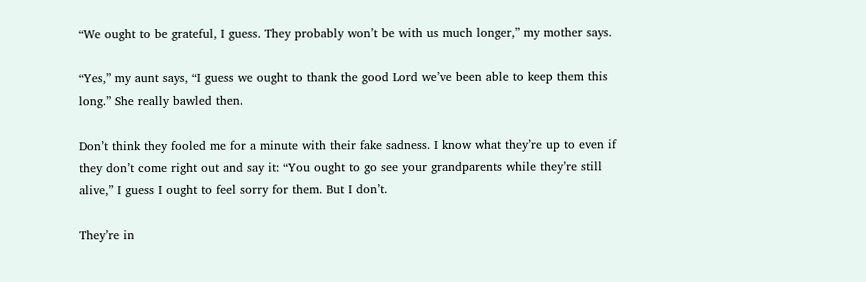“We ought to be grateful, I guess. They probably won’t be with us much longer,” my mother says.

“Yes,” my aunt says, “I guess we ought to thank the good Lord we’ve been able to keep them this long.” She really bawled then.

Don’t think they fooled me for a minute with their fake sadness. I know what they’re up to even if they don’t come right out and say it: “You ought to go see your grandparents while they’re still alive,” I guess I ought to feel sorry for them. But I don’t.

They’re in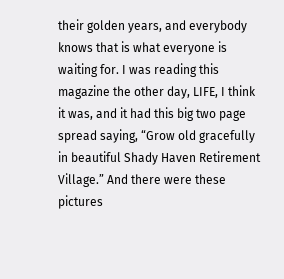their golden years, and everybody knows that is what everyone is waiting for. I was reading this magazine the other day, LIFE, I think it was, and it had this big two page spread saying, “Grow old gracefully in beautiful Shady Haven Retirement Village.” And there were these pictures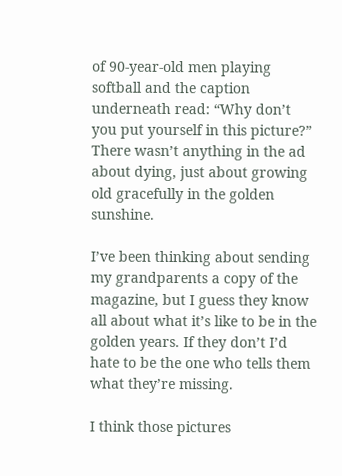of 90-year-old men playing softball and the caption underneath read: “Why don’t you put yourself in this picture?” There wasn’t anything in the ad about dying, just about growing old gracefully in the golden sunshine.

I’ve been thinking about sending my grandparents a copy of the magazine, but I guess they know all about what it’s like to be in the golden years. If they don’t I’d hate to be the one who tells them what they’re missing.

I think those pictures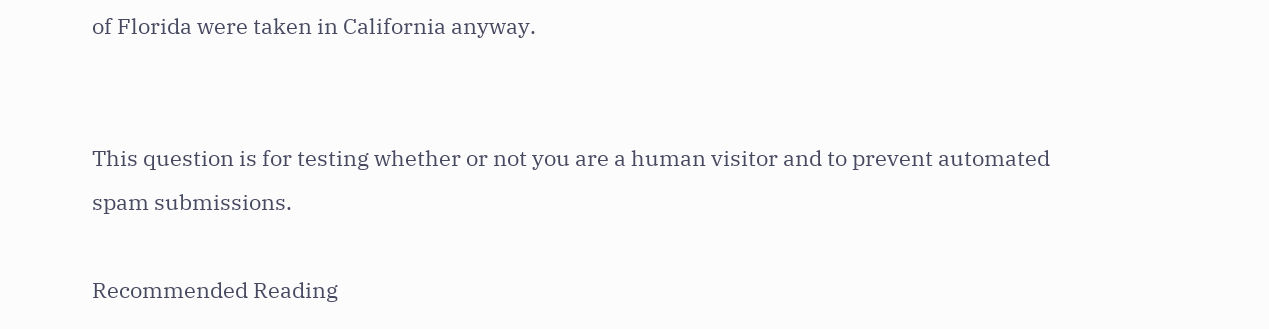of Florida were taken in California anyway.


This question is for testing whether or not you are a human visitor and to prevent automated spam submissions.

Recommended Reading